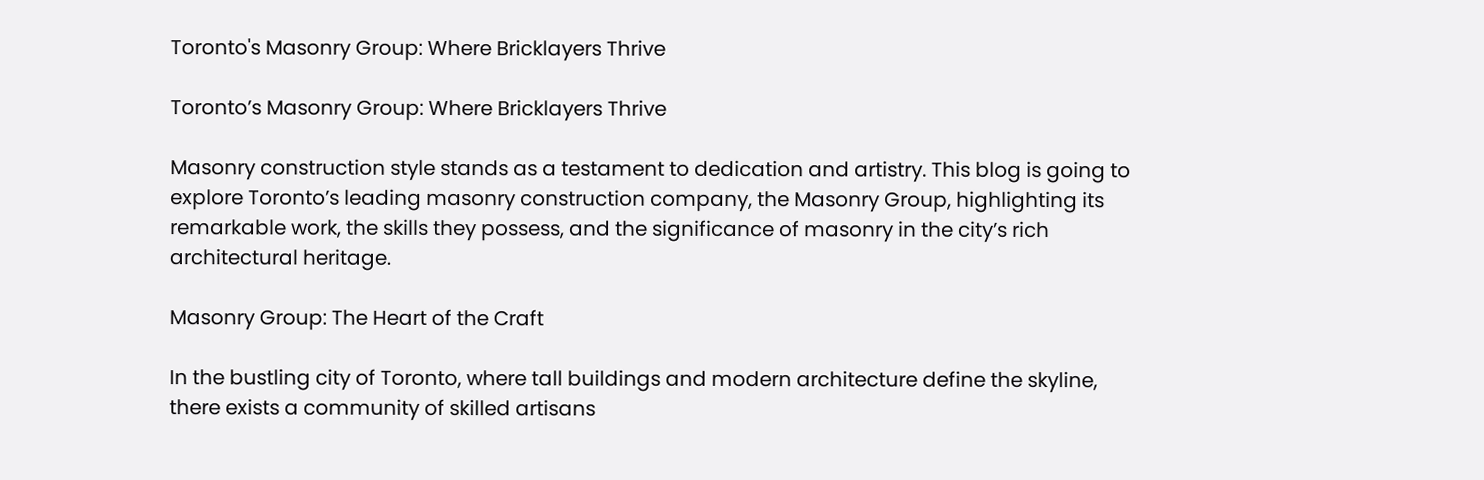Toronto's Masonry Group: Where Bricklayers Thrive

Toronto’s Masonry Group: Where Bricklayers Thrive

Masonry construction style stands as a testament to dedication and artistry. This blog is going to explore Toronto’s leading masonry construction company, the Masonry Group, highlighting its remarkable work, the skills they possess, and the significance of masonry in the city’s rich architectural heritage.

Masonry Group: The Heart of the Craft

In the bustling city of Toronto, where tall buildings and modern architecture define the skyline, there exists a community of skilled artisans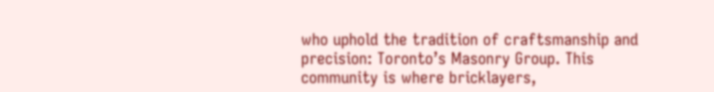who uphold the tradition of craftsmanship and precision: Toronto’s Masonry Group. This community is where bricklayers,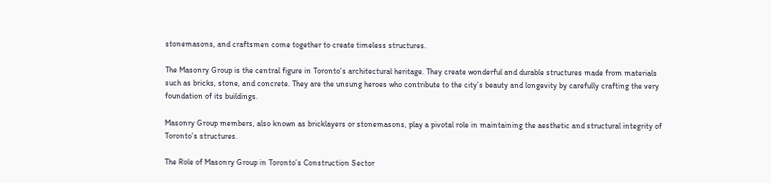stonemasons, and craftsmen come together to create timeless structures.

The Masonry Group is the central figure in Toronto’s architectural heritage. They create wonderful and durable structures made from materials such as bricks, stone, and concrete. They are the unsung heroes who contribute to the city’s beauty and longevity by carefully crafting the very foundation of its buildings.

Masonry Group members, also known as bricklayers or stonemasons, play a pivotal role in maintaining the aesthetic and structural integrity of Toronto’s structures.

The Role of Masonry Group in Toronto’s Construction Sector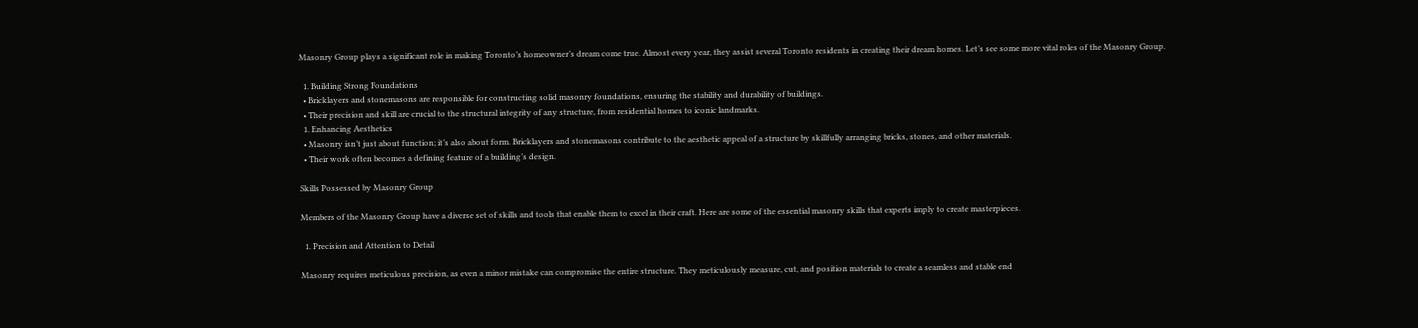Masonry Group plays a significant role in making Toronto’s homeowner’s dream come true. Almost every year, they assist several Toronto residents in creating their dream homes. Let’s see some more vital roles of the Masonry Group.

  1. Building Strong Foundations
  • Bricklayers and stonemasons are responsible for constructing solid masonry foundations, ensuring the stability and durability of buildings.
  • Their precision and skill are crucial to the structural integrity of any structure, from residential homes to iconic landmarks.
  1. Enhancing Aesthetics
  • Masonry isn’t just about function; it’s also about form. Bricklayers and stonemasons contribute to the aesthetic appeal of a structure by skillfully arranging bricks, stones, and other materials.
  • Their work often becomes a defining feature of a building’s design.

Skills Possessed by Masonry Group

Members of the Masonry Group have a diverse set of skills and tools that enable them to excel in their craft. Here are some of the essential masonry skills that experts imply to create masterpieces.

  1. Precision and Attention to Detail

Masonry requires meticulous precision, as even a minor mistake can compromise the entire structure. They meticulously measure, cut, and position materials to create a seamless and stable end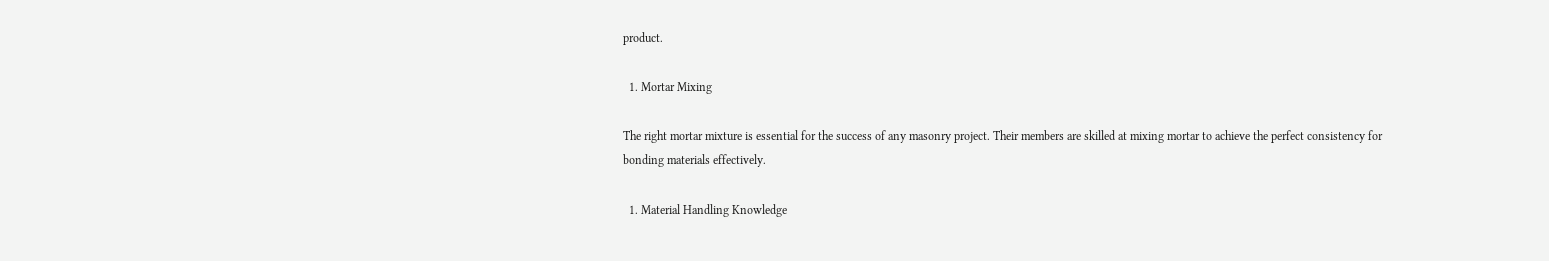product.

  1. Mortar Mixing

The right mortar mixture is essential for the success of any masonry project. Their members are skilled at mixing mortar to achieve the perfect consistency for bonding materials effectively.

  1. Material Handling Knowledge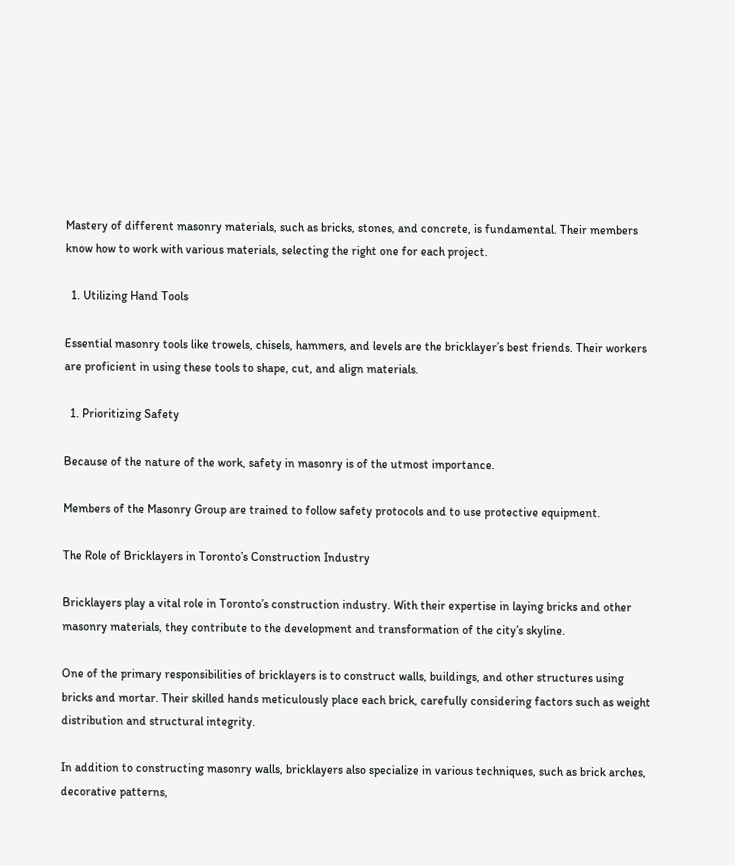Mastery of different masonry materials, such as bricks, stones, and concrete, is fundamental. Their members know how to work with various materials, selecting the right one for each project.

  1. Utilizing Hand Tools

Essential masonry tools like trowels, chisels, hammers, and levels are the bricklayer’s best friends. Their workers are proficient in using these tools to shape, cut, and align materials.

  1. Prioritizing Safety

Because of the nature of the work, safety in masonry is of the utmost importance.

Members of the Masonry Group are trained to follow safety protocols and to use protective equipment.

The Role of Bricklayers in Toronto’s Construction Industry

Bricklayers play a vital role in Toronto’s construction industry. With their expertise in laying bricks and other masonry materials, they contribute to the development and transformation of the city’s skyline.

One of the primary responsibilities of bricklayers is to construct walls, buildings, and other structures using bricks and mortar. Their skilled hands meticulously place each brick, carefully considering factors such as weight distribution and structural integrity.

In addition to constructing masonry walls, bricklayers also specialize in various techniques, such as brick arches, decorative patterns,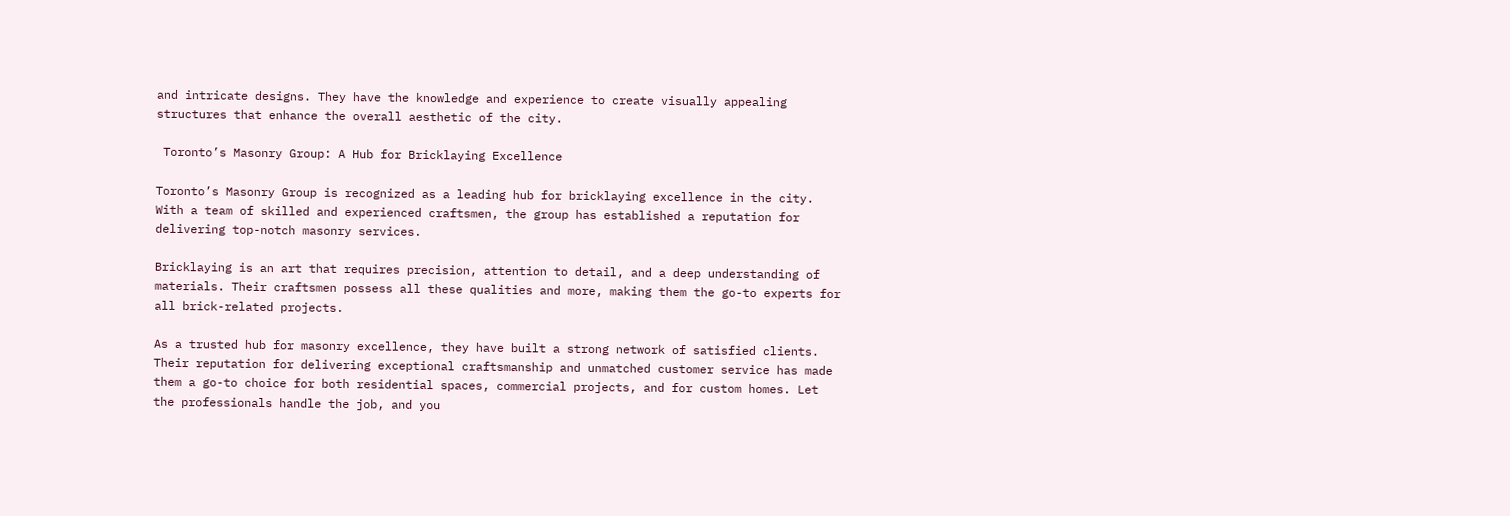and intricate designs. They have the knowledge and experience to create visually appealing structures that enhance the overall aesthetic of the city.

 Toronto’s Masonry Group: A Hub for Bricklaying Excellence

Toronto’s Masonry Group is recognized as a leading hub for bricklaying excellence in the city. With a team of skilled and experienced craftsmen, the group has established a reputation for delivering top-notch masonry services.

Bricklaying is an art that requires precision, attention to detail, and a deep understanding of materials. Their craftsmen possess all these qualities and more, making them the go-to experts for all brick-related projects.

As a trusted hub for masonry excellence, they have built a strong network of satisfied clients. Their reputation for delivering exceptional craftsmanship and unmatched customer service has made them a go-to choice for both residential spaces, commercial projects, and for custom homes. Let the professionals handle the job, and you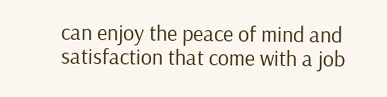can enjoy the peace of mind and satisfaction that come with a job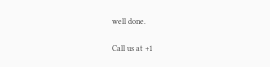well done.

Call us at +1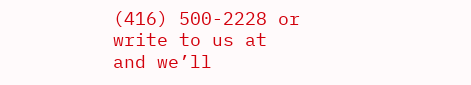(416) 500-2228 or write to us at and we’ll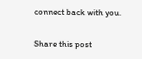connect back with you.

Share this post